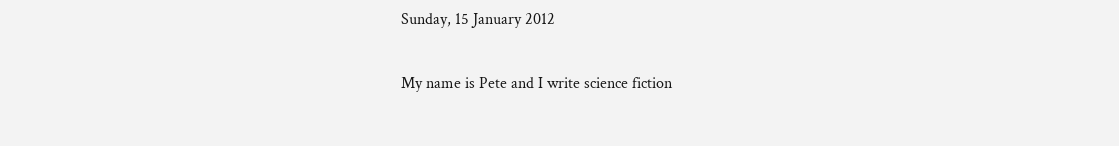Sunday, 15 January 2012

My name is Pete and I write science fiction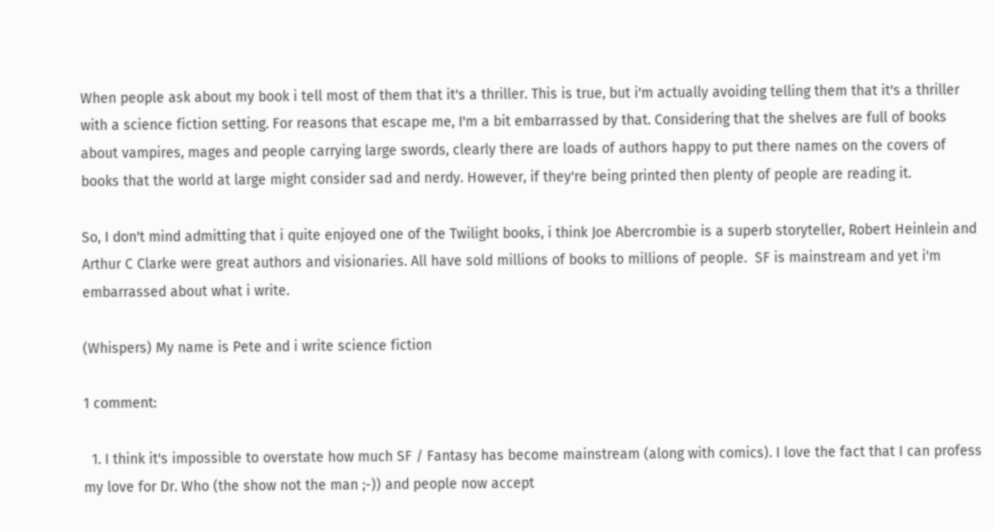When people ask about my book i tell most of them that it's a thriller. This is true, but i'm actually avoiding telling them that it's a thriller with a science fiction setting. For reasons that escape me, I'm a bit embarrassed by that. Considering that the shelves are full of books about vampires, mages and people carrying large swords, clearly there are loads of authors happy to put there names on the covers of books that the world at large might consider sad and nerdy. However, if they're being printed then plenty of people are reading it.

So, I don't mind admitting that i quite enjoyed one of the Twilight books, i think Joe Abercrombie is a superb storyteller, Robert Heinlein and Arthur C Clarke were great authors and visionaries. All have sold millions of books to millions of people.  SF is mainstream and yet i'm embarrassed about what i write.

(Whispers) My name is Pete and i write science fiction

1 comment:

  1. I think it's impossible to overstate how much SF / Fantasy has become mainstream (along with comics). I love the fact that I can profess my love for Dr. Who (the show not the man ;-)) and people now accept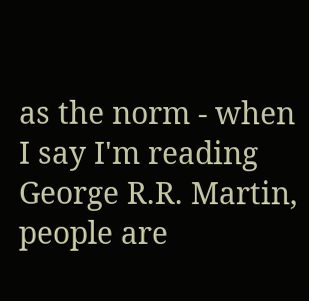as the norm - when I say I'm reading George R.R. Martin, people are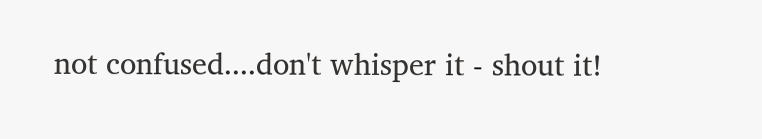not confused....don't whisper it - shout it!